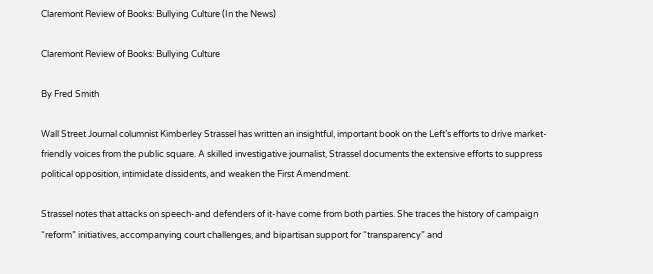Claremont Review of Books: Bullying Culture (In the News)

Claremont Review of Books: Bullying Culture

By Fred Smith

Wall Street Journal columnist Kimberley Strassel has written an insightful, important book on the Left’s efforts to drive market-friendly voices from the public square. A skilled investigative journalist, Strassel documents the extensive efforts to suppress political opposition, intimidate dissidents, and weaken the First Amendment.

Strassel notes that attacks on speech-and defenders of it-have come from both parties. She traces the history of campaign “reform” initiatives, accompanying court challenges, and bipartisan support for “transparency” and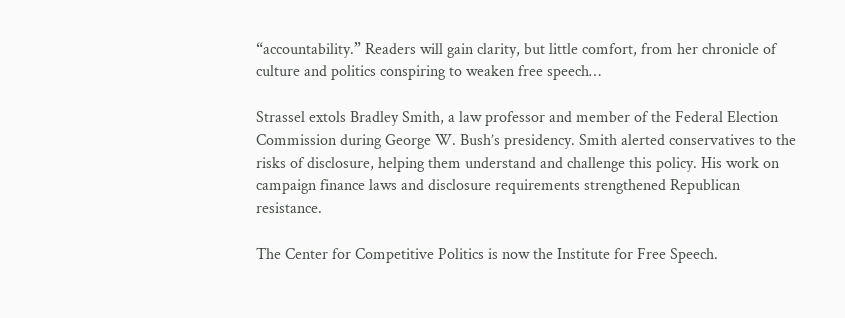“accountability.” Readers will gain clarity, but little comfort, from her chronicle of culture and politics conspiring to weaken free speech…

Strassel extols Bradley Smith, a law professor and member of the Federal Election Commission during George W. Bush’s presidency. Smith alerted conservatives to the risks of disclosure, helping them understand and challenge this policy. His work on campaign finance laws and disclosure requirements strengthened Republican resistance.

The Center for Competitive Politics is now the Institute for Free Speech.